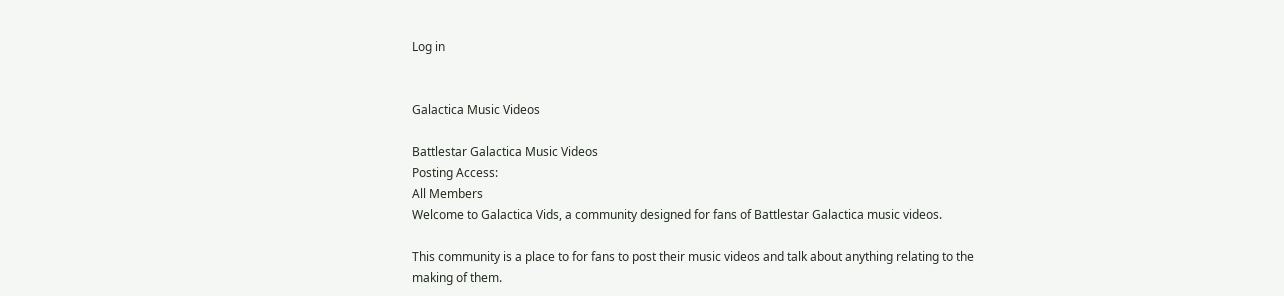Log in


Galactica Music Videos

Battlestar Galactica Music Videos
Posting Access:
All Members
Welcome to Galactica Vids, a community designed for fans of Battlestar Galactica music videos.

This community is a place to for fans to post their music videos and talk about anything relating to the making of them.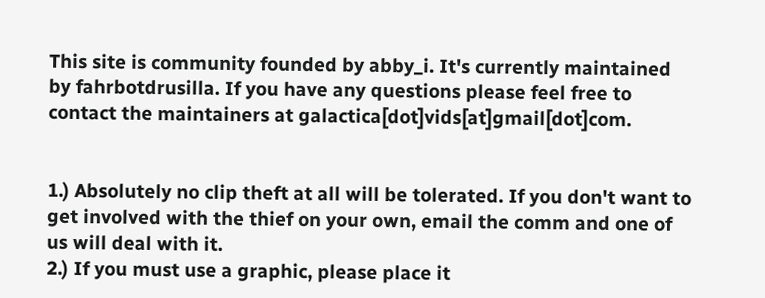This site is community founded by abby_i. It's currently maintained by fahrbotdrusilla. If you have any questions please feel free to contact the maintainers at galactica[dot]vids[at]gmail[dot]com.


1.) Absolutely no clip theft at all will be tolerated. If you don't want to get involved with the thief on your own, email the comm and one of us will deal with it.
2.) If you must use a graphic, please place it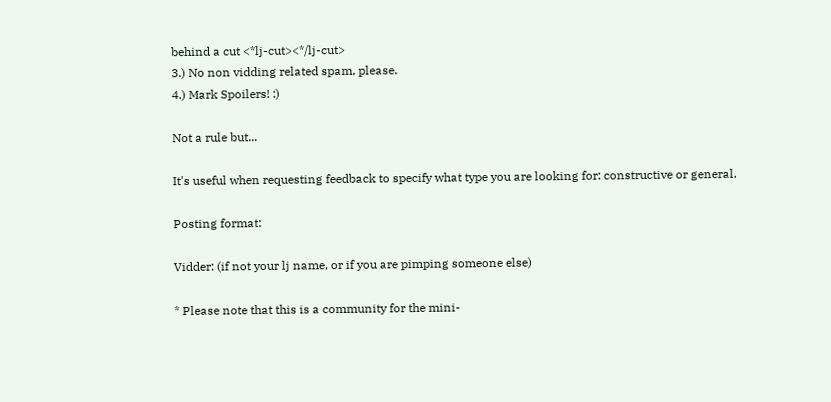behind a cut <*lj-cut><*/lj-cut>
3.) No non vidding related spam, please.
4.) Mark Spoilers! :)

Not a rule but...

It's useful when requesting feedback to specify what type you are looking for: constructive or general.

Posting format:

Vidder: (if not your lj name, or if you are pimping someone else)

* Please note that this is a community for the mini-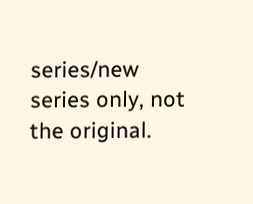series/new series only, not the original.